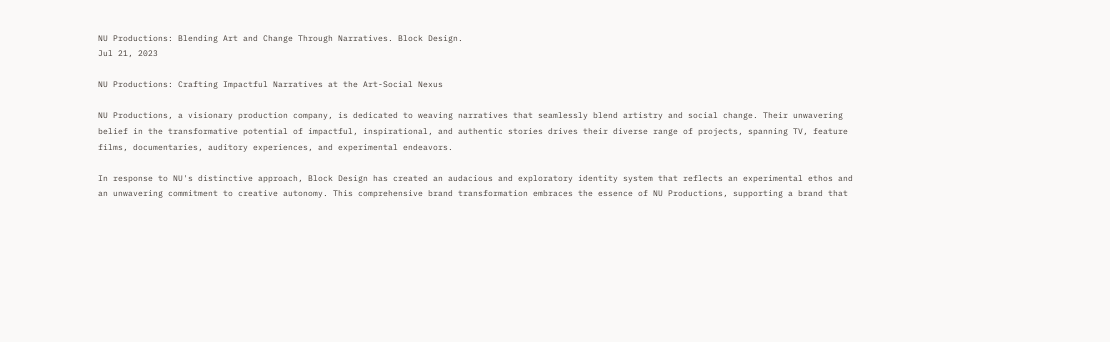NU Productions: Blending Art and Change Through Narratives. Block Design.
Jul 21, 2023

NU Productions: Crafting Impactful Narratives at the Art-Social Nexus

NU Productions, a visionary production company, is dedicated to weaving narratives that seamlessly blend artistry and social change. Their unwavering belief in the transformative potential of impactful, inspirational, and authentic stories drives their diverse range of projects, spanning TV, feature films, documentaries, auditory experiences, and experimental endeavors.

In response to NU's distinctive approach, Block Design has created an audacious and exploratory identity system that reflects an experimental ethos and an unwavering commitment to creative autonomy. This comprehensive brand transformation embraces the essence of NU Productions, supporting a brand that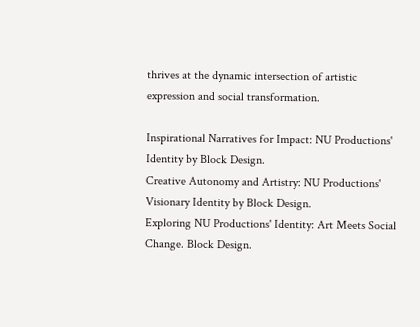thrives at the dynamic intersection of artistic expression and social transformation.

Inspirational Narratives for Impact: NU Productions' Identity by Block Design.
Creative Autonomy and Artistry: NU Productions' Visionary Identity by Block Design.
Exploring NU Productions' Identity: Art Meets Social Change. Block Design.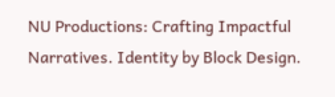NU Productions: Crafting Impactful Narratives. Identity by Block Design.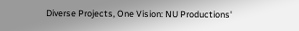Diverse Projects, One Vision: NU Productions'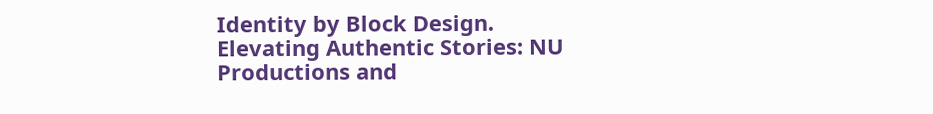Identity by Block Design.
Elevating Authentic Stories: NU Productions and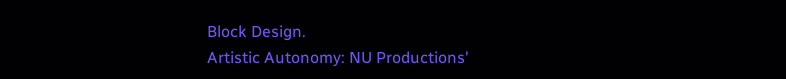Block Design.
Artistic Autonomy: NU Productions'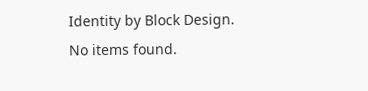Identity by Block Design.
No items found.